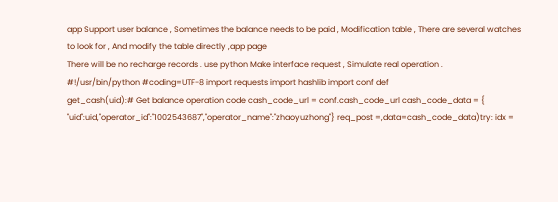app Support user balance , Sometimes the balance needs to be paid , Modification table , There are several watches to look for , And modify the table directly ,app page
There will be no recharge records . use python Make interface request , Simulate real operation .
#!/usr/bin/python #coding=UTF-8 import requests import hashlib import conf def
get_cash(uid):# Get balance operation code cash_code_url = conf.cash_code_url cash_code_data = {
"uid":uid,"operator_id":"1002543687","operator_name":"zhaoyuzhong"} req_post =,data=cash_code_data)try: idx =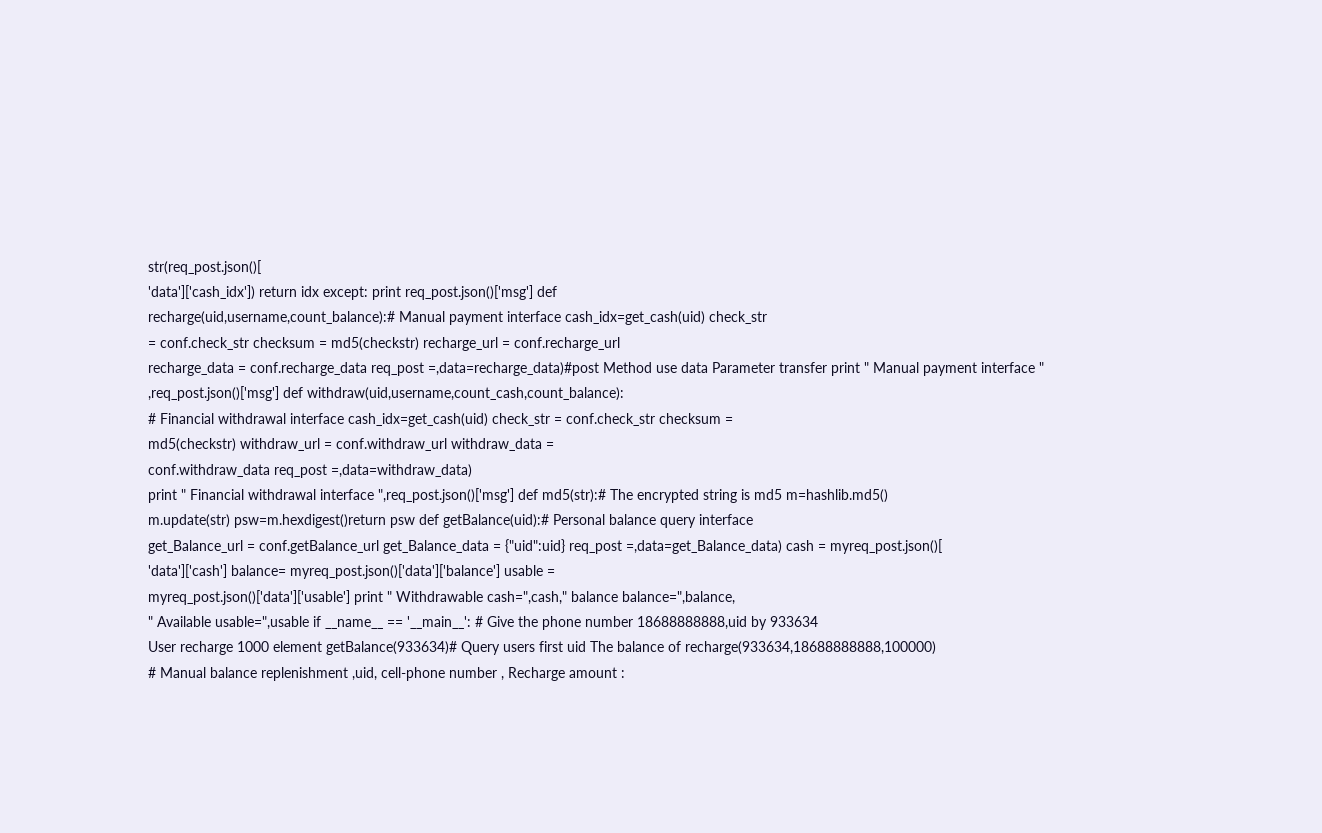str(req_post.json()[
'data']['cash_idx']) return idx except: print req_post.json()['msg'] def
recharge(uid,username,count_balance):# Manual payment interface cash_idx=get_cash(uid) check_str
= conf.check_str checksum = md5(checkstr) recharge_url = conf.recharge_url
recharge_data = conf.recharge_data req_post =,data=recharge_data)#post Method use data Parameter transfer print " Manual payment interface "
,req_post.json()['msg'] def withdraw(uid,username,count_cash,count_balance):
# Financial withdrawal interface cash_idx=get_cash(uid) check_str = conf.check_str checksum =
md5(checkstr) withdraw_url = conf.withdraw_url withdraw_data =
conf.withdraw_data req_post =,data=withdraw_data)
print " Financial withdrawal interface ",req_post.json()['msg'] def md5(str):# The encrypted string is md5 m=hashlib.md5()
m.update(str) psw=m.hexdigest()return psw def getBalance(uid):# Personal balance query interface
get_Balance_url = conf.getBalance_url get_Balance_data = {"uid":uid} req_post =,data=get_Balance_data) cash = myreq_post.json()[
'data']['cash'] balance= myreq_post.json()['data']['balance'] usable =
myreq_post.json()['data']['usable'] print " Withdrawable cash=",cash," balance balance=",balance,
" Available usable=",usable if __name__ == '__main__': # Give the phone number 18688888888,uid by 933634
User recharge 1000 element getBalance(933634)# Query users first uid The balance of recharge(933634,18688888888,100000)
# Manual balance replenishment ,uid, cell-phone number , Recharge amount :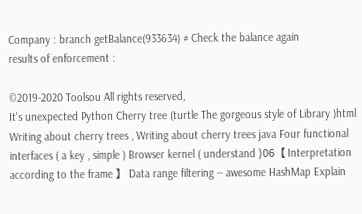Company : branch getBalance(933634) # Check the balance again
results of enforcement :

©2019-2020 Toolsou All rights reserved,
It's unexpected Python Cherry tree (turtle The gorgeous style of Library )html Writing about cherry trees , Writing about cherry trees java Four functional interfaces ( a key , simple ) Browser kernel ( understand )06【 Interpretation according to the frame 】 Data range filtering -- awesome HashMap Explain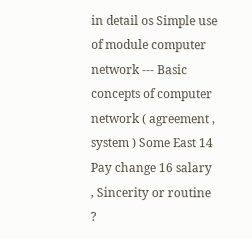in detail os Simple use of module computer network --- Basic concepts of computer network ( agreement , system ) Some East 14 Pay change 16 salary , Sincerity or routine ?